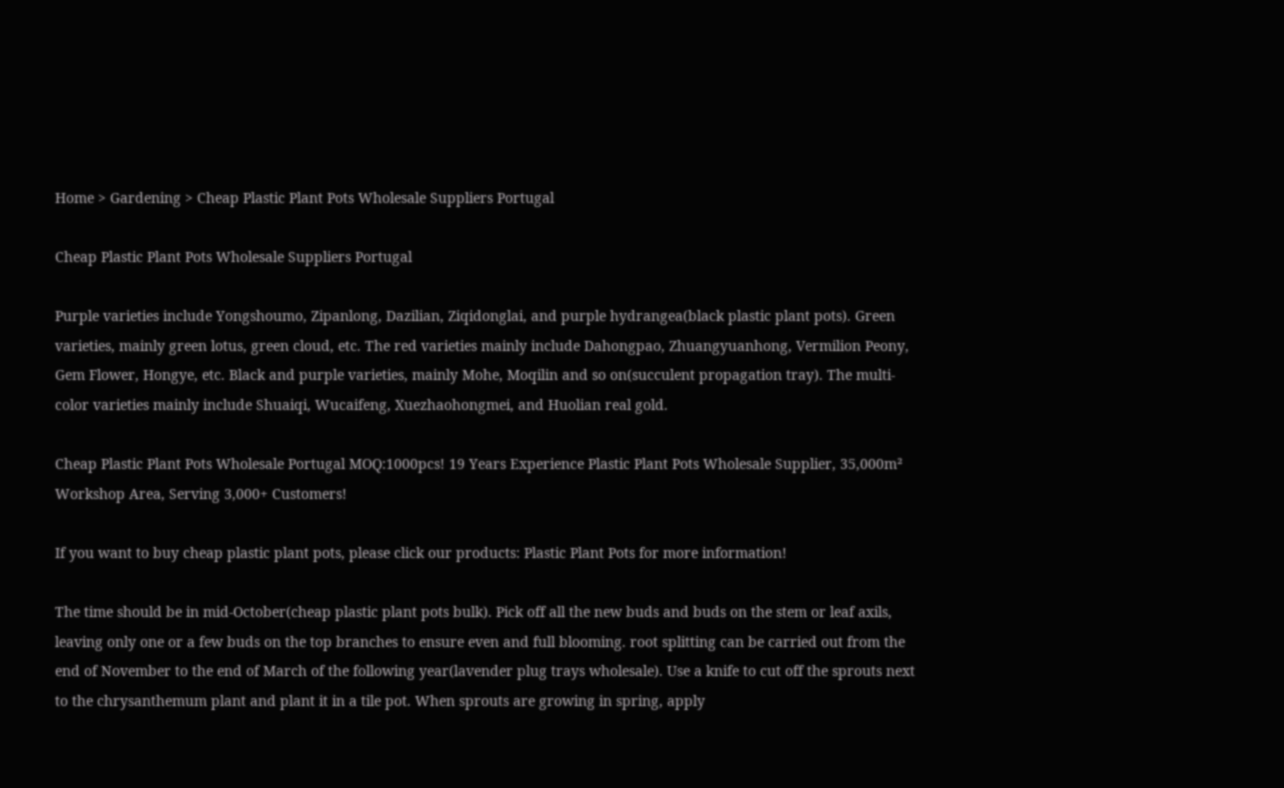Home > Gardening > Cheap Plastic Plant Pots Wholesale Suppliers Portugal

Cheap Plastic Plant Pots Wholesale Suppliers Portugal

Purple varieties include Yongshoumo, Zipanlong, Dazilian, Ziqidonglai, and purple hydrangea(black plastic plant pots). Green varieties, mainly green lotus, green cloud, etc. The red varieties mainly include Dahongpao, Zhuangyuanhong, Vermilion Peony, Gem Flower, Hongye, etc. Black and purple varieties, mainly Mohe, Moqilin and so on(succulent propagation tray). The multi-color varieties mainly include Shuaiqi, Wucaifeng, Xuezhaohongmei, and Huolian real gold.

Cheap Plastic Plant Pots Wholesale Portugal MOQ:1000pcs! 19 Years Experience Plastic Plant Pots Wholesale Supplier, 35,000m² Workshop Area, Serving 3,000+ Customers!

If you want to buy cheap plastic plant pots, please click our products: Plastic Plant Pots for more information!

The time should be in mid-October(cheap plastic plant pots bulk). Pick off all the new buds and buds on the stem or leaf axils, leaving only one or a few buds on the top branches to ensure even and full blooming. root splitting can be carried out from the end of November to the end of March of the following year(lavender plug trays wholesale). Use a knife to cut off the sprouts next to the chrysanthemum plant and plant it in a tile pot. When sprouts are growing in spring, apply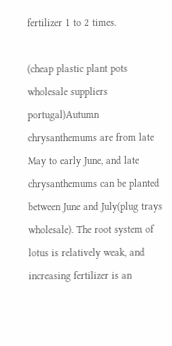fertilizer 1 to 2 times.

(cheap plastic plant pots wholesale suppliers portugal)Autumn chrysanthemums are from late May to early June, and late chrysanthemums can be planted between June and July(plug trays wholesale). The root system of lotus is relatively weak, and increasing fertilizer is an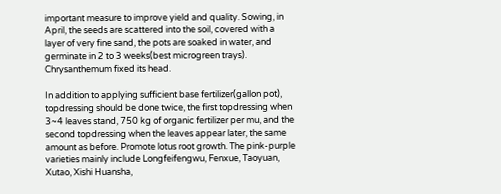important measure to improve yield and quality. Sowing, in April, the seeds are scattered into the soil, covered with a layer of very fine sand, the pots are soaked in water, and germinate in 2 to 3 weeks(best microgreen trays). Chrysanthemum fixed its head.

In addition to applying sufficient base fertilizer(gallon pot), topdressing should be done twice, the first topdressing when 3~4 leaves stand, 750 kg of organic fertilizer per mu, and the second topdressing when the leaves appear later, the same amount as before. Promote lotus root growth. The pink-purple varieties mainly include Longfeifengwu, Fenxue, Taoyuan, Xutao, Xishi Huansha,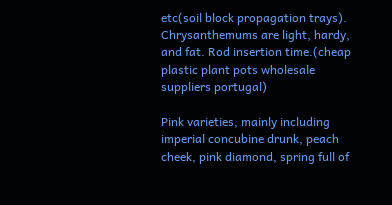etc(soil block propagation trays). Chrysanthemums are light, hardy, and fat. Rod insertion time.(cheap plastic plant pots wholesale suppliers portugal)

Pink varieties, mainly including imperial concubine drunk, peach cheek, pink diamond, spring full of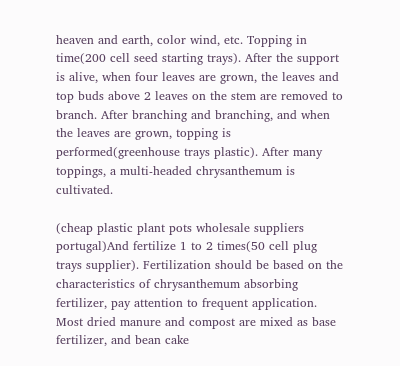heaven and earth, color wind, etc. Topping in time(200 cell seed starting trays). After the support is alive, when four leaves are grown, the leaves and top buds above 2 leaves on the stem are removed to branch. After branching and branching, and when the leaves are grown, topping is performed(greenhouse trays plastic). After many toppings, a multi-headed chrysanthemum is cultivated.

(cheap plastic plant pots wholesale suppliers portugal)And fertilize 1 to 2 times(50 cell plug trays supplier). Fertilization should be based on the characteristics of chrysanthemum absorbing fertilizer, pay attention to frequent application. Most dried manure and compost are mixed as base fertilizer, and bean cake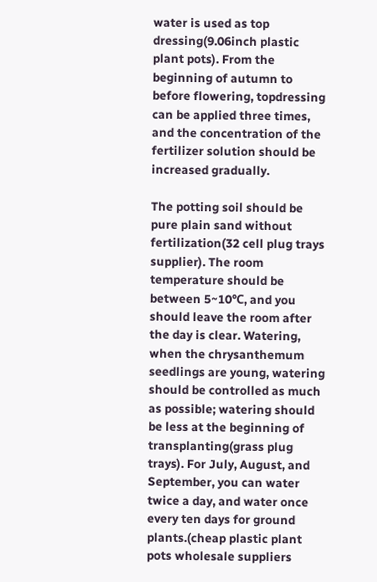water is used as top dressing(9.06inch plastic plant pots). From the beginning of autumn to before flowering, topdressing can be applied three times, and the concentration of the fertilizer solution should be increased gradually.

The potting soil should be pure plain sand without fertilization(32 cell plug trays supplier). The room temperature should be between 5~10℃, and you should leave the room after the day is clear. Watering, when the chrysanthemum seedlings are young, watering should be controlled as much as possible; watering should be less at the beginning of transplanting(grass plug trays). For July, August, and September, you can water twice a day, and water once every ten days for ground plants.(cheap plastic plant pots wholesale suppliers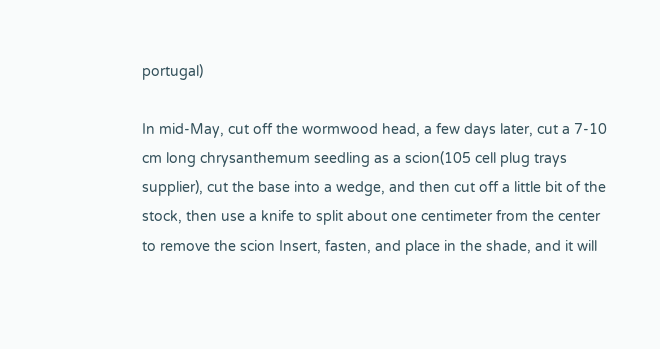portugal)

In mid-May, cut off the wormwood head, a few days later, cut a 7-10 cm long chrysanthemum seedling as a scion(105 cell plug trays supplier), cut the base into a wedge, and then cut off a little bit of the stock, then use a knife to split about one centimeter from the center to remove the scion Insert, fasten, and place in the shade, and it will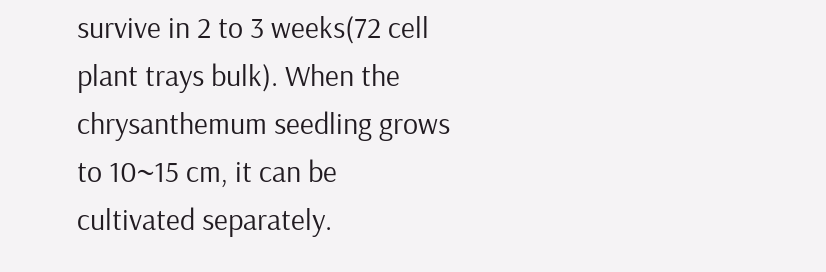survive in 2 to 3 weeks(72 cell plant trays bulk). When the chrysanthemum seedling grows to 10~15 cm, it can be cultivated separately.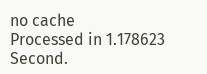no cache
Processed in 1.178623 Second.